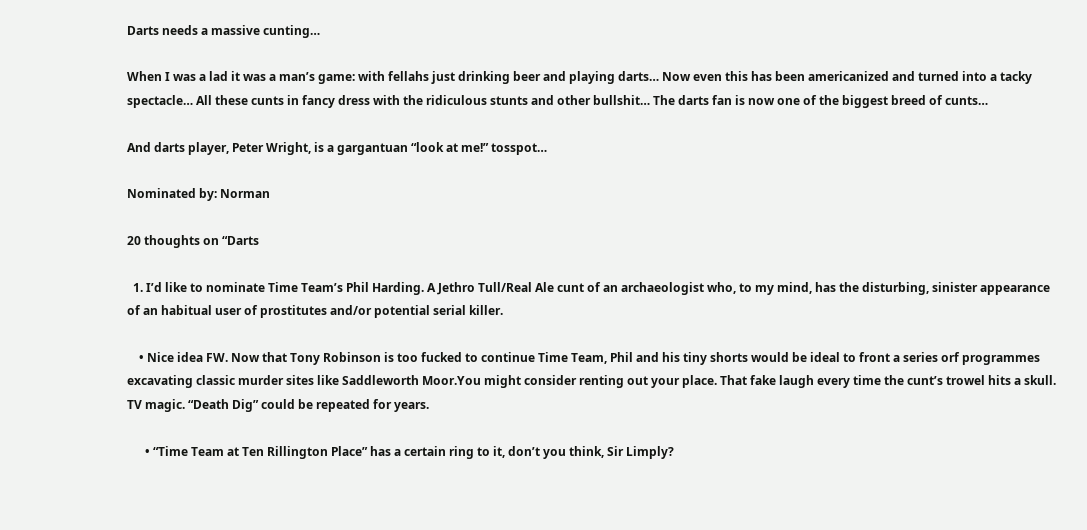Darts needs a massive cunting…

When I was a lad it was a man’s game: with fellahs just drinking beer and playing darts… Now even this has been americanized and turned into a tacky spectacle… All these cunts in fancy dress with the ridiculous stunts and other bullshit… The darts fan is now one of the biggest breed of cunts…

And darts player, Peter Wright, is a gargantuan “look at me!” tosspot…

Nominated by: Norman

20 thoughts on “Darts

  1. I’d like to nominate Time Team’s Phil Harding. A Jethro Tull/Real Ale cunt of an archaeologist who, to my mind, has the disturbing, sinister appearance of an habitual user of prostitutes and/or potential serial killer.

    • Nice idea FW. Now that Tony Robinson is too fucked to continue Time Team, Phil and his tiny shorts would be ideal to front a series orf programmes excavating classic murder sites like Saddleworth Moor.You might consider renting out your place. That fake laugh every time the cunt’s trowel hits a skull. TV magic. “Death Dig” could be repeated for years.

      • “Time Team at Ten Rillington Place” has a certain ring to it, don’t you think, Sir Limply?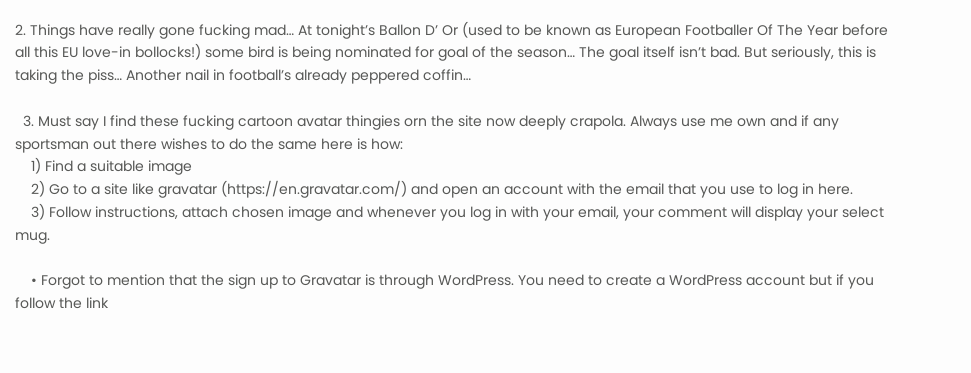2. Things have really gone fucking mad… At tonight’s Ballon D’ Or (used to be known as European Footballer Of The Year before all this EU love-in bollocks!) some bird is being nominated for goal of the season… The goal itself isn’t bad. But seriously, this is taking the piss… Another nail in football’s already peppered coffin…

  3. Must say I find these fucking cartoon avatar thingies orn the site now deeply crapola. Always use me own and if any sportsman out there wishes to do the same here is how:
    1) Find a suitable image
    2) Go to a site like gravatar (https://en.gravatar.com/) and open an account with the email that you use to log in here.
    3) Follow instructions, attach chosen image and whenever you log in with your email, your comment will display your select mug.

    • Forgot to mention that the sign up to Gravatar is through WordPress. You need to create a WordPress account but if you follow the link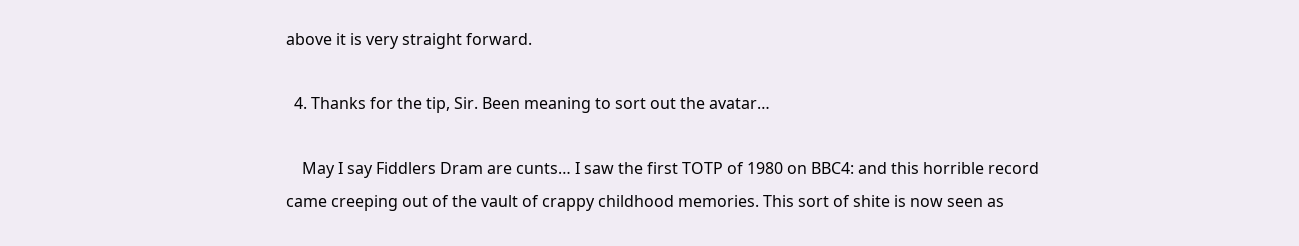above it is very straight forward.

  4. Thanks for the tip, Sir. Been meaning to sort out the avatar…

    May I say Fiddlers Dram are cunts… I saw the first TOTP of 1980 on BBC4: and this horrible record came creeping out of the vault of crappy childhood memories. This sort of shite is now seen as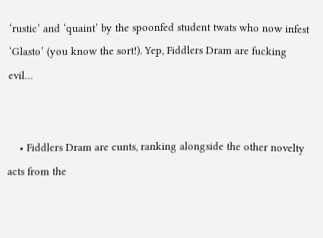‘rustic’ and ‘quaint’ by the spoonfed student twats who now infest ‘Glasto’ (you know the sort!). Yep, Fiddlers Dram are fucking evil…


    • Fiddlers Dram are cunts, ranking alongside the other novelty acts from the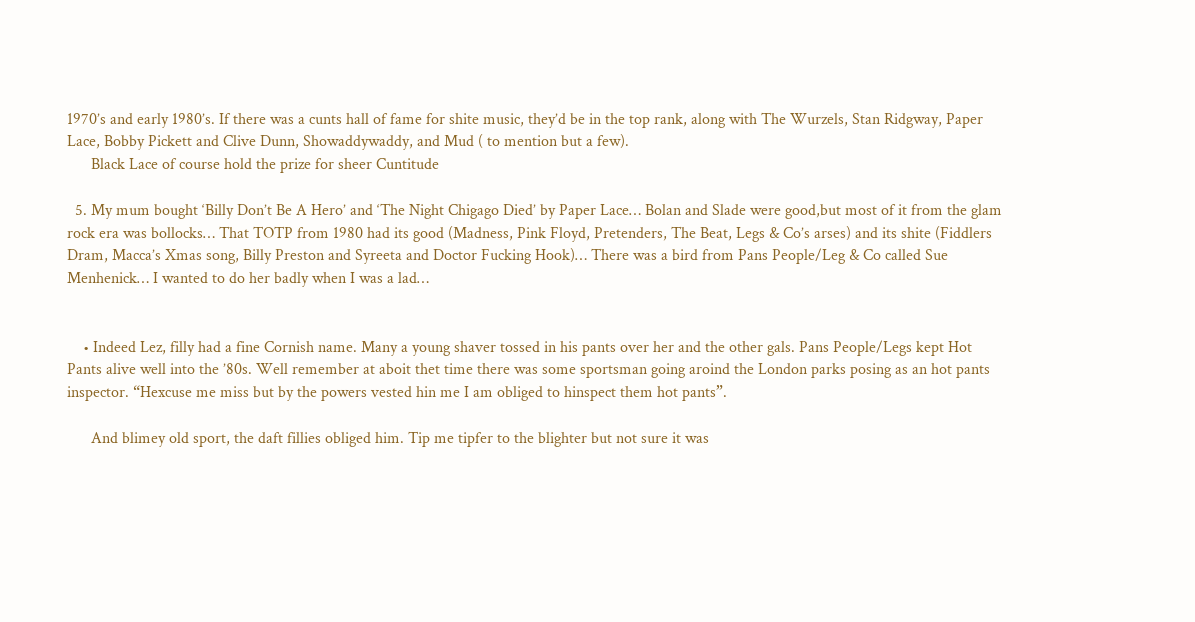1970’s and early 1980’s. If there was a cunts hall of fame for shite music, they’d be in the top rank, along with The Wurzels, Stan Ridgway, Paper Lace, Bobby Pickett and Clive Dunn, Showaddywaddy, and Mud ( to mention but a few).
      Black Lace of course hold the prize for sheer Cuntitude

  5. My mum bought ‘Billy Don’t Be A Hero’ and ‘The Night Chigago Died’ by Paper Lace… Bolan and Slade were good,but most of it from the glam rock era was bollocks… That TOTP from 1980 had its good (Madness, Pink Floyd, Pretenders, The Beat, Legs & Co’s arses) and its shite (Fiddlers Dram, Macca’s Xmas song, Billy Preston and Syreeta and Doctor Fucking Hook)… There was a bird from Pans People/Leg & Co called Sue Menhenick… I wanted to do her badly when I was a lad…


    • Indeed Lez, filly had a fine Cornish name. Many a young shaver tossed in his pants over her and the other gals. Pans People/Legs kept Hot Pants alive well into the ’80s. Well remember at aboit thet time there was some sportsman going aroind the London parks posing as an hot pants inspector. “Hexcuse me miss but by the powers vested hin me I am obliged to hinspect them hot pants”.

      And blimey old sport, the daft fillies obliged him. Tip me tipfer to the blighter but not sure it was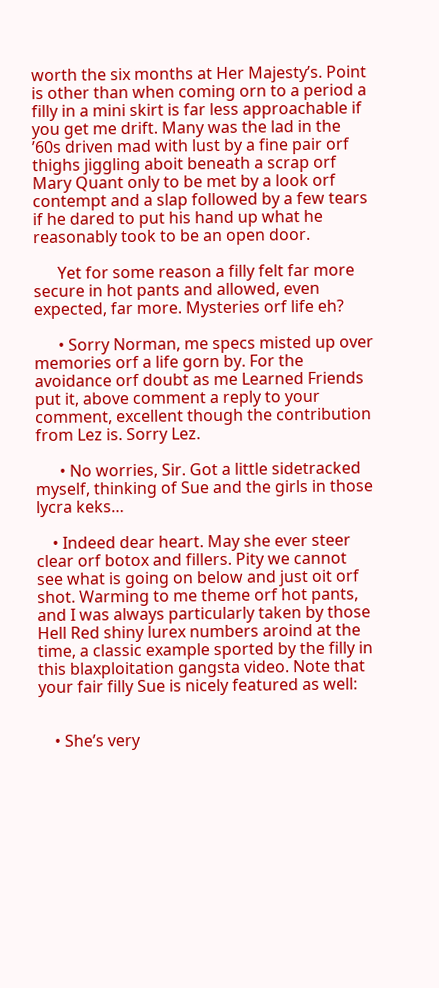worth the six months at Her Majesty’s. Point is other than when coming orn to a period a filly in a mini skirt is far less approachable if you get me drift. Many was the lad in the ’60s driven mad with lust by a fine pair orf thighs jiggling aboit beneath a scrap orf Mary Quant only to be met by a look orf contempt and a slap followed by a few tears if he dared to put his hand up what he reasonably took to be an open door.

      Yet for some reason a filly felt far more secure in hot pants and allowed, even expected, far more. Mysteries orf life eh?

      • Sorry Norman, me specs misted up over memories orf a life gorn by. For the avoidance orf doubt as me Learned Friends put it, above comment a reply to your comment, excellent though the contribution from Lez is. Sorry Lez.

      • No worries, Sir. Got a little sidetracked myself, thinking of Sue and the girls in those lycra keks…

    • Indeed dear heart. May she ever steer clear orf botox and fillers. Pity we cannot see what is going on below and just oit orf shot. Warming to me theme orf hot pants, and I was always particularly taken by those Hell Red shiny lurex numbers aroind at the time, a classic example sported by the filly in this blaxploitation gangsta video. Note that your fair filly Sue is nicely featured as well:


    • She’s very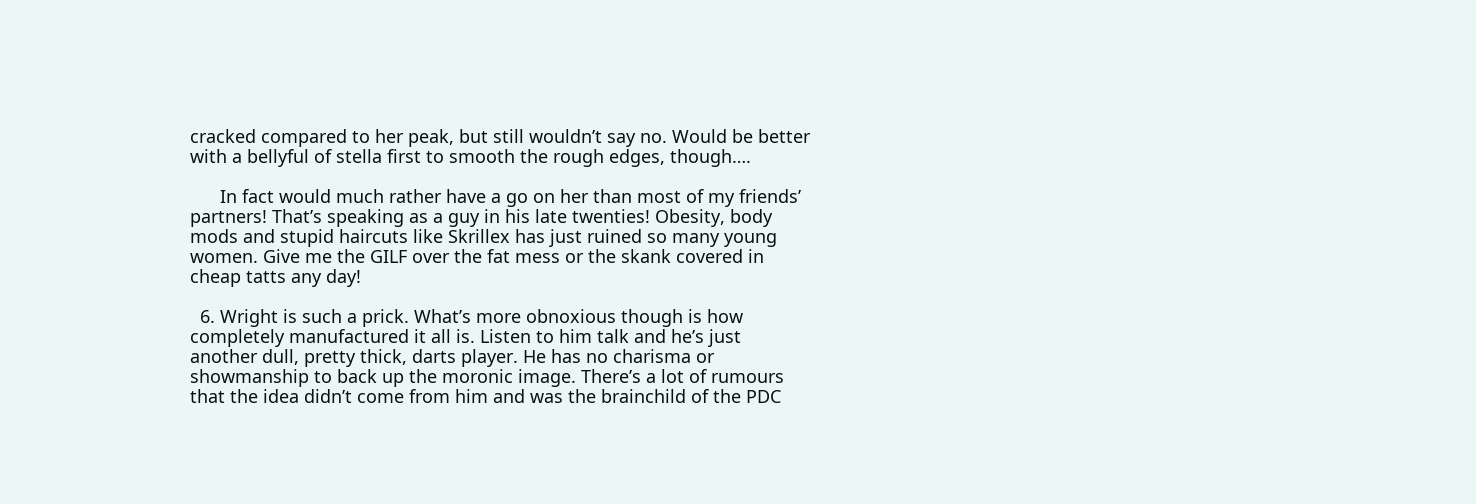cracked compared to her peak, but still wouldn’t say no. Would be better with a bellyful of stella first to smooth the rough edges, though….

      In fact would much rather have a go on her than most of my friends’ partners! That’s speaking as a guy in his late twenties! Obesity, body mods and stupid haircuts like Skrillex has just ruined so many young women. Give me the GILF over the fat mess or the skank covered in cheap tatts any day!

  6. Wright is such a prick. What’s more obnoxious though is how completely manufactured it all is. Listen to him talk and he’s just another dull, pretty thick, darts player. He has no charisma or showmanship to back up the moronic image. There’s a lot of rumours that the idea didn’t come from him and was the brainchild of the PDC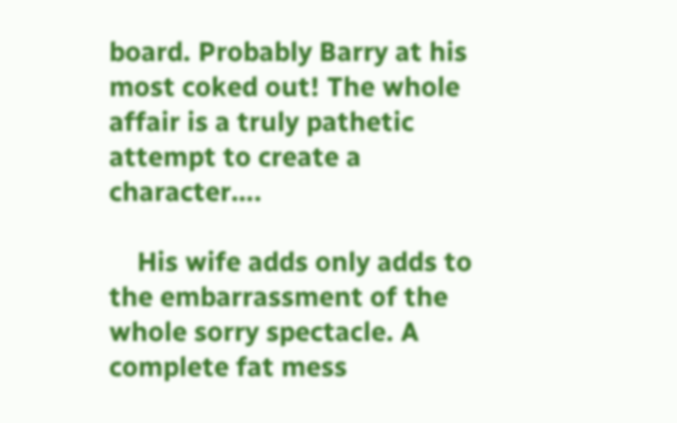board. Probably Barry at his most coked out! The whole affair is a truly pathetic attempt to create a character….

    His wife adds only adds to the embarrassment of the whole sorry spectacle. A complete fat mess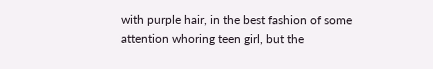with purple hair, in the best fashion of some attention whoring teen girl, but the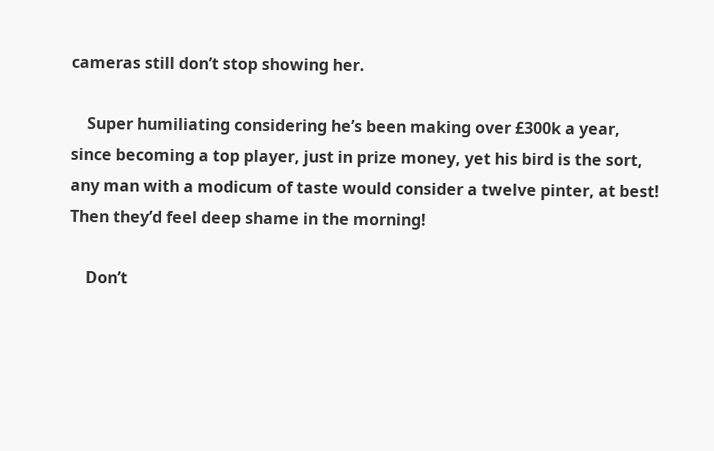cameras still don’t stop showing her.

    Super humiliating considering he’s been making over £300k a year, since becoming a top player, just in prize money, yet his bird is the sort, any man with a modicum of taste would consider a twelve pinter, at best! Then they’d feel deep shame in the morning!

    Don’t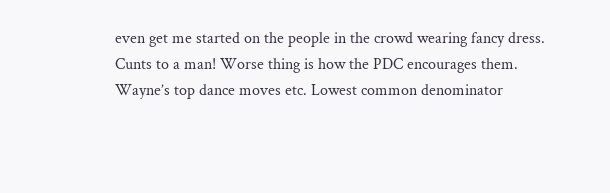even get me started on the people in the crowd wearing fancy dress. Cunts to a man! Worse thing is how the PDC encourages them. Wayne’s top dance moves etc. Lowest common denominator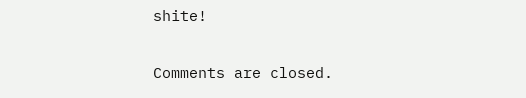shite!

Comments are closed.